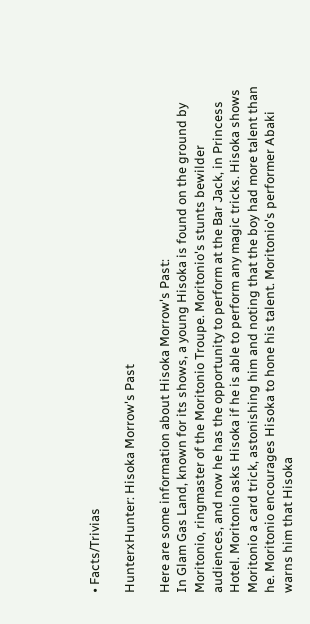• Facts/Trivias

HunterxHunter: Hisoka Morrow's Past

Here are some information about Hisoka Morrow's Past:
In Glam Gas Land, known for its shows, a young Hisoka is found on the ground by Moritonio, ringmaster of the Moritonio Troupe. Moritonio's stunts bewilder audiences, and now he has the opportunity to perform at the Bar Jack, in Princess Hotel. Moritonio asks Hisoka if he is able to perform any magic tricks. Hisoka shows Moritonio a card trick, astonishing him and noting that the boy had more talent than he. Moritonio encourages Hisoka to hone his talent. Moritonio's performer Abaki warns him that Hisoka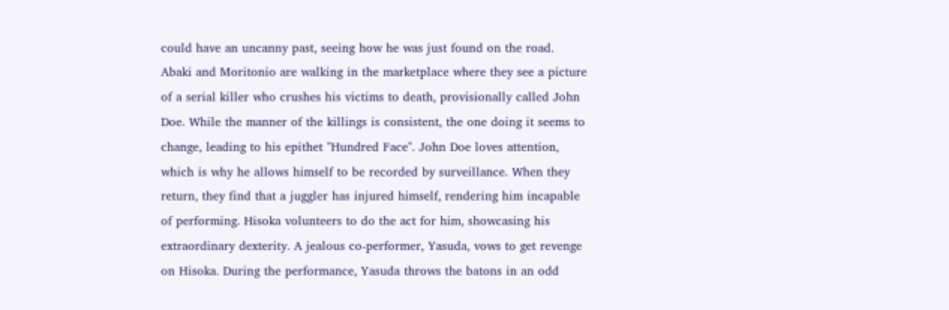could have an uncanny past, seeing how he was just found on the road.
Abaki and Moritonio are walking in the marketplace where they see a picture of a serial killer who crushes his victims to death, provisionally called John Doe. While the manner of the killings is consistent, the one doing it seems to change, leading to his epithet "Hundred Face". John Doe loves attention, which is why he allows himself to be recorded by surveillance. When they return, they find that a juggler has injured himself, rendering him incapable of performing. Hisoka volunteers to do the act for him, showcasing his extraordinary dexterity. A jealous co-performer, Yasuda, vows to get revenge on Hisoka. During the performance, Yasuda throws the batons in an odd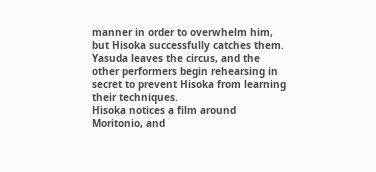manner in order to overwhelm him, but Hisoka successfully catches them. Yasuda leaves the circus, and the other performers begin rehearsing in secret to prevent Hisoka from learning their techniques.
Hisoka notices a film around Moritonio, and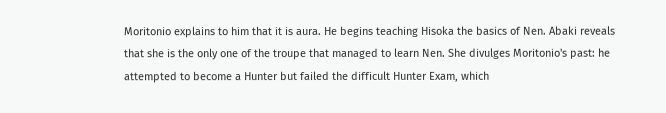Moritonio explains to him that it is aura. He begins teaching Hisoka the basics of Nen. Abaki reveals that she is the only one of the troupe that managed to learn Nen. She divulges Moritonio's past: he attempted to become a Hunter but failed the difficult Hunter Exam, which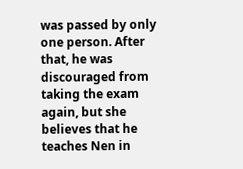was passed by only one person. After that, he was discouraged from taking the exam again, but she believes that he teaches Nen in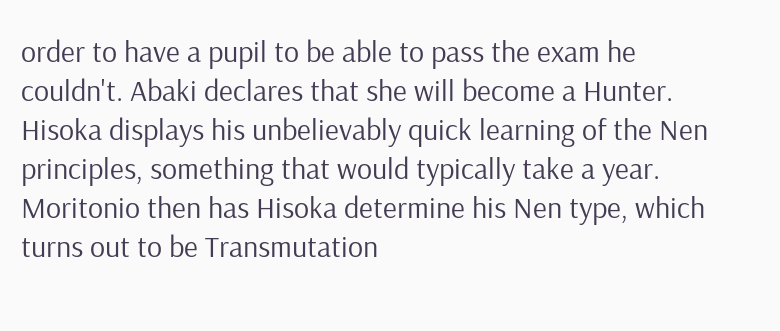order to have a pupil to be able to pass the exam he couldn't. Abaki declares that she will become a Hunter. Hisoka displays his unbelievably quick learning of the Nen principles, something that would typically take a year. Moritonio then has Hisoka determine his Nen type, which turns out to be Transmutation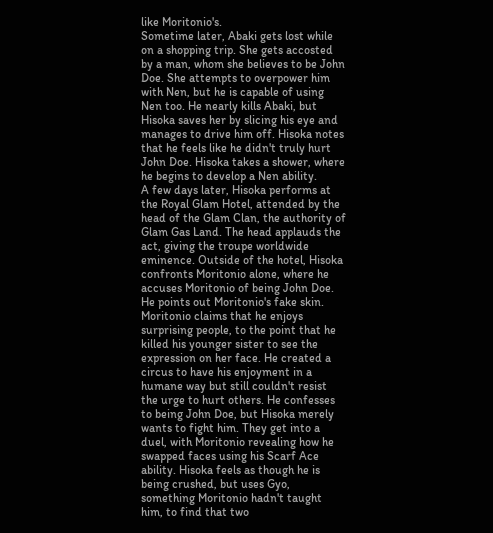like Moritonio's.
Sometime later, Abaki gets lost while on a shopping trip. She gets accosted by a man, whom she believes to be John Doe. She attempts to overpower him with Nen, but he is capable of using Nen too. He nearly kills Abaki, but Hisoka saves her by slicing his eye and manages to drive him off. Hisoka notes that he feels like he didn't truly hurt John Doe. Hisoka takes a shower, where he begins to develop a Nen ability.
A few days later, Hisoka performs at the Royal Glam Hotel, attended by the head of the Glam Clan, the authority of Glam Gas Land. The head applauds the act, giving the troupe worldwide eminence. Outside of the hotel, Hisoka confronts Moritonio alone, where he accuses Moritonio of being John Doe. He points out Moritonio's fake skin. Moritonio claims that he enjoys surprising people, to the point that he killed his younger sister to see the expression on her face. He created a circus to have his enjoyment in a humane way but still couldn't resist the urge to hurt others. He confesses to being John Doe, but Hisoka merely wants to fight him. They get into a duel, with Moritonio revealing how he swapped faces using his Scarf Ace ability. Hisoka feels as though he is being crushed, but uses Gyo, something Moritonio hadn't taught him, to find that two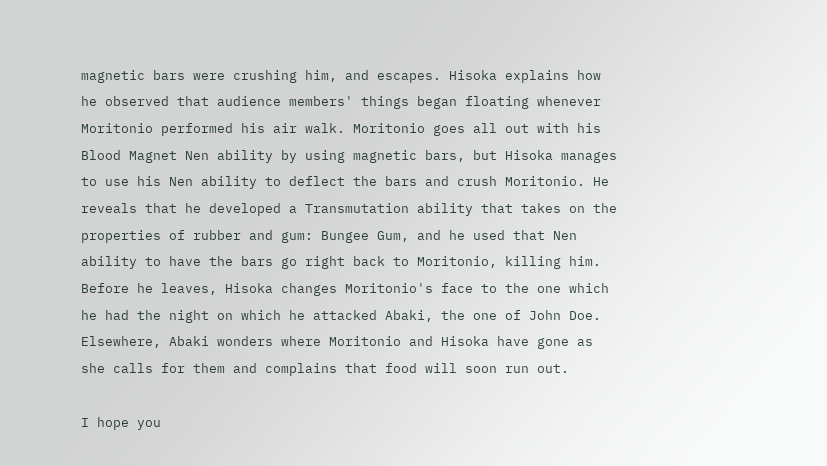magnetic bars were crushing him, and escapes. Hisoka explains how he observed that audience members' things began floating whenever Moritonio performed his air walk. Moritonio goes all out with his Blood Magnet Nen ability by using magnetic bars, but Hisoka manages to use his Nen ability to deflect the bars and crush Moritonio. He reveals that he developed a Transmutation ability that takes on the properties of rubber and gum: Bungee Gum, and he used that Nen ability to have the bars go right back to Moritonio, killing him. Before he leaves, Hisoka changes Moritonio's face to the one which he had the night on which he attacked Abaki, the one of John Doe.
Elsewhere, Abaki wonders where Moritonio and Hisoka have gone as she calls for them and complains that food will soon run out.

I hope you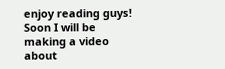enjoy reading guys! Soon I will be making a video about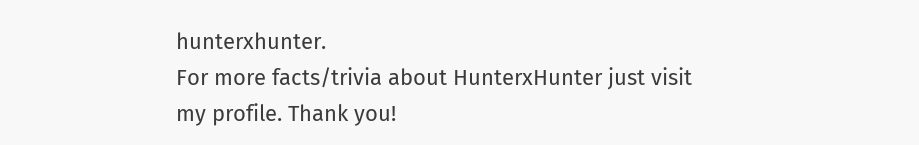hunterxhunter.
For more facts/trivia about HunterxHunter just visit my profile. Thank you!